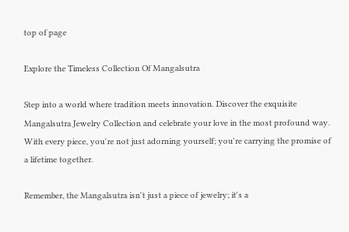top of page

Explore the Timeless Collection Of Mangalsutra

Step into a world where tradition meets innovation. Discover the exquisite Mangalsutra Jewelry Collection and celebrate your love in the most profound way. With every piece, you're not just adorning yourself; you're carrying the promise of a lifetime together.

Remember, the Mangalsutra isn't just a piece of jewelry; it's a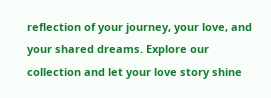reflection of your journey, your love, and your shared dreams. Explore our collection and let your love story shine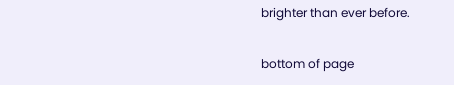brighter than ever before.

bottom of page